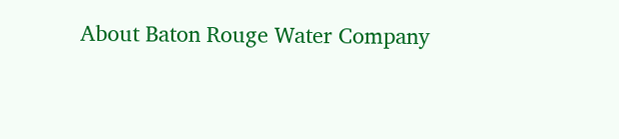About Baton Rouge Water Company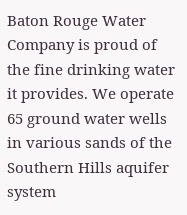Baton Rouge Water Company is proud of the fine drinking water it provides. We operate 65 ground water wells in various sands of the Southern Hills aquifer system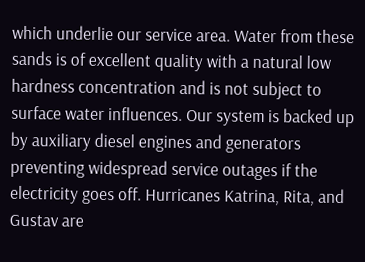which underlie our service area. Water from these sands is of excellent quality with a natural low hardness concentration and is not subject to surface water influences. Our system is backed up by auxiliary diesel engines and generators preventing widespread service outages if the electricity goes off. Hurricanes Katrina, Rita, and Gustav are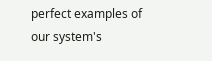perfect examples of our system's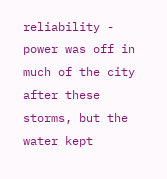reliability - power was off in much of the city after these storms, but the water kept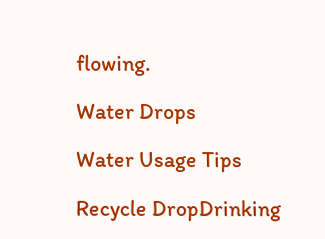flowing.

Water Drops

Water Usage Tips

Recycle DropDrinking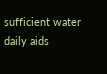sufficient water daily aids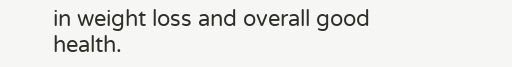in weight loss and overall good health.